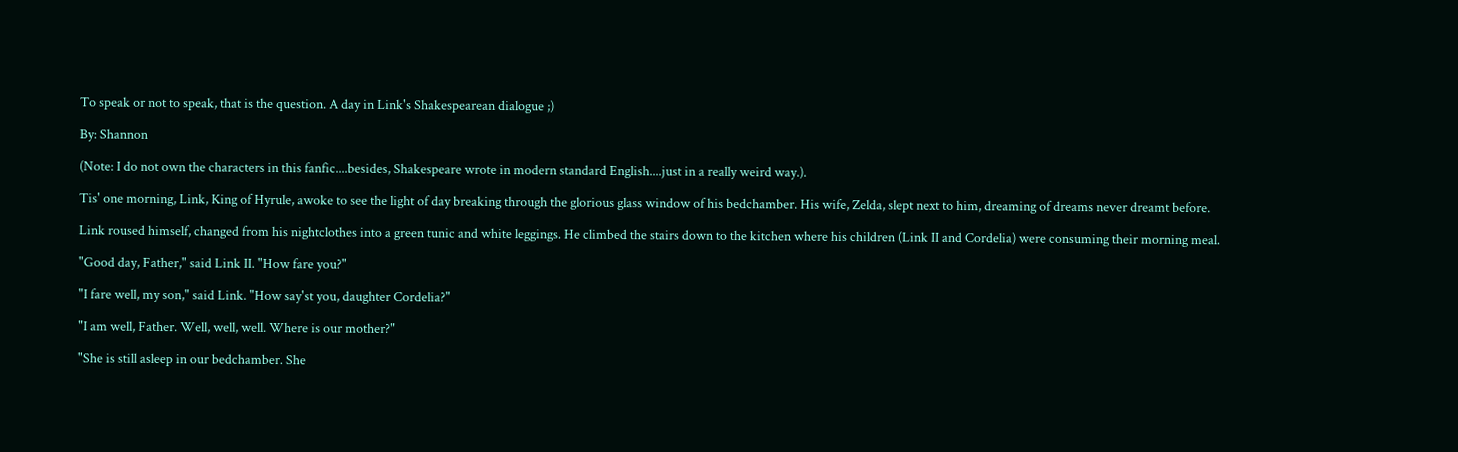To speak or not to speak, that is the question. A day in Link's Shakespearean dialogue ;)

By: Shannon

(Note: I do not own the characters in this fanfic....besides, Shakespeare wrote in modern standard English....just in a really weird way.).

Tis' one morning, Link, King of Hyrule, awoke to see the light of day breaking through the glorious glass window of his bedchamber. His wife, Zelda, slept next to him, dreaming of dreams never dreamt before.

Link roused himself, changed from his nightclothes into a green tunic and white leggings. He climbed the stairs down to the kitchen where his children (Link II and Cordelia) were consuming their morning meal.

"Good day, Father," said Link II. "How fare you?"

"I fare well, my son," said Link. "How say'st you, daughter Cordelia?"

"I am well, Father. Well, well, well. Where is our mother?"

"She is still asleep in our bedchamber. She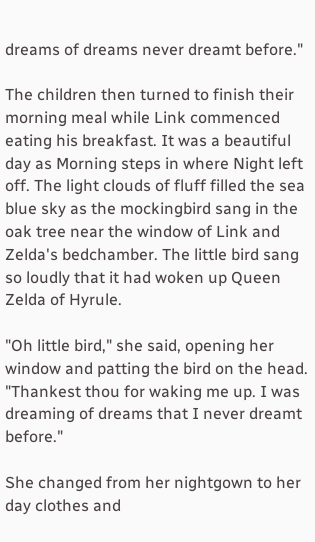dreams of dreams never dreamt before."

The children then turned to finish their morning meal while Link commenced eating his breakfast. It was a beautiful day as Morning steps in where Night left off. The light clouds of fluff filled the sea blue sky as the mockingbird sang in the oak tree near the window of Link and Zelda's bedchamber. The little bird sang so loudly that it had woken up Queen Zelda of Hyrule.

"Oh little bird," she said, opening her window and patting the bird on the head. "Thankest thou for waking me up. I was dreaming of dreams that I never dreamt before."

She changed from her nightgown to her day clothes and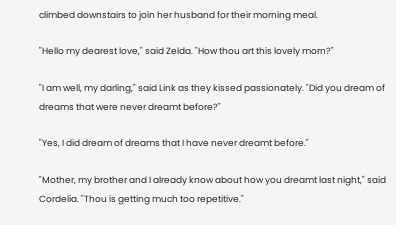climbed downstairs to join her husband for their morning meal.

"Hello my dearest love," said Zelda. "How thou art this lovely morn?"

"I am well, my darling," said Link as they kissed passionately. "Did you dream of dreams that were never dreamt before?"

"Yes, I did dream of dreams that I have never dreamt before."

"Mother, my brother and I already know about how you dreamt last night," said Cordelia. "Thou is getting much too repetitive."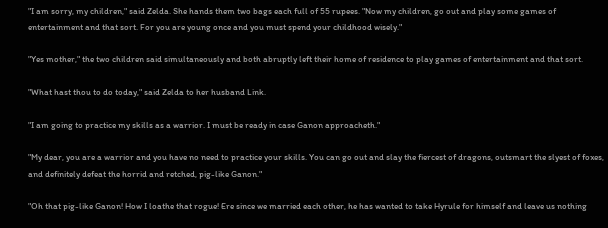"I am sorry, my children," said Zelda. She hands them two bags each full of 55 rupees. "Now my children, go out and play some games of entertainment and that sort. For you are young once and you must spend your childhood wisely."

"Yes mother," the two children said simultaneously and both abruptly left their home of residence to play games of entertainment and that sort.

"What hast thou to do today," said Zelda to her husband Link.

"I am going to practice my skills as a warrior. I must be ready in case Ganon approacheth."

"My dear, you are a warrior and you have no need to practice your skills. You can go out and slay the fiercest of dragons, outsmart the slyest of foxes, and definitely defeat the horrid and retched, pig-like Ganon."

"Oh that pig-like Ganon! How I loathe that rogue! Ere since we married each other, he has wanted to take Hyrule for himself and leave us nothing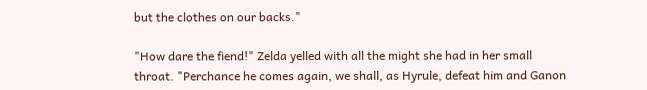but the clothes on our backs."

"How dare the fiend!" Zelda yelled with all the might she had in her small throat. "Perchance he comes again, we shall, as Hyrule, defeat him and Ganon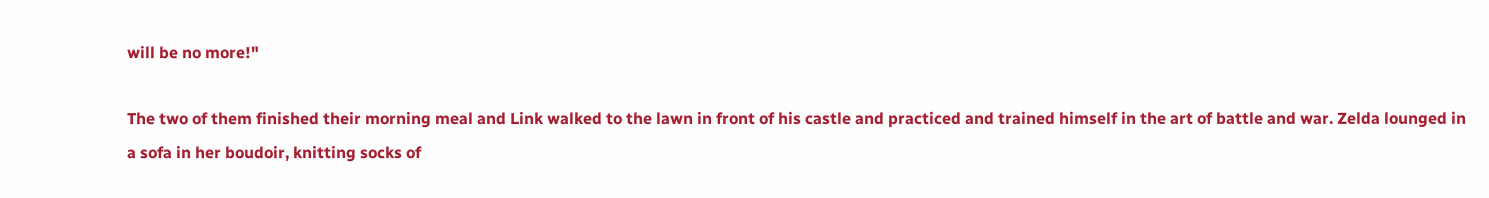will be no more!"

The two of them finished their morning meal and Link walked to the lawn in front of his castle and practiced and trained himself in the art of battle and war. Zelda lounged in a sofa in her boudoir, knitting socks of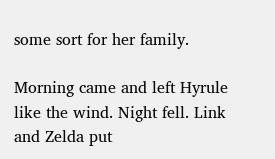some sort for her family.

Morning came and left Hyrule like the wind. Night fell. Link and Zelda put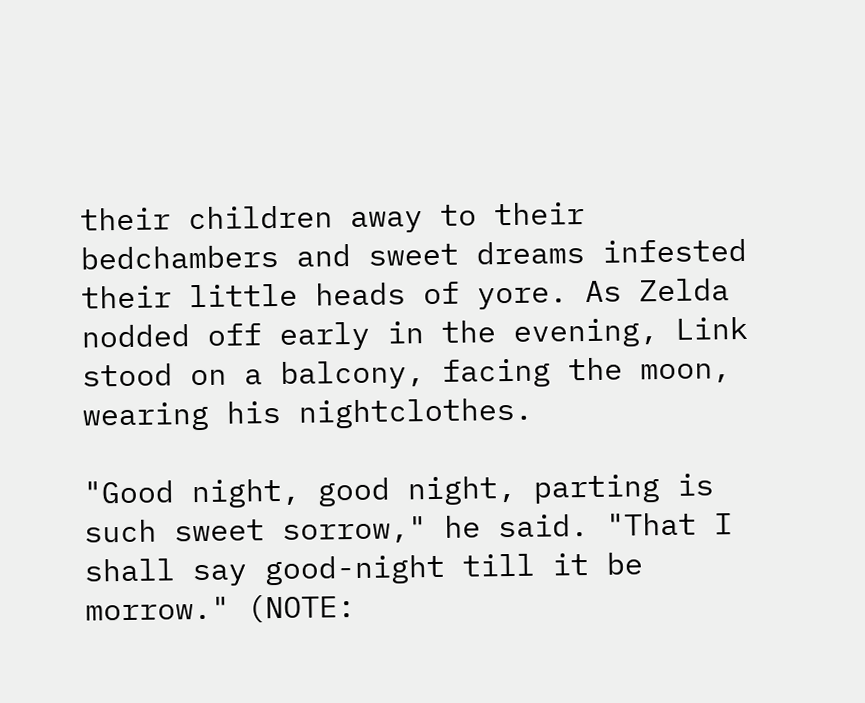their children away to their bedchambers and sweet dreams infested their little heads of yore. As Zelda nodded off early in the evening, Link stood on a balcony, facing the moon, wearing his nightclothes.

"Good night, good night, parting is such sweet sorrow," he said. "That I shall say good-night till it be morrow." (NOTE: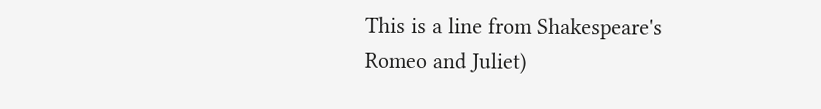This is a line from Shakespeare's Romeo and Juliet)